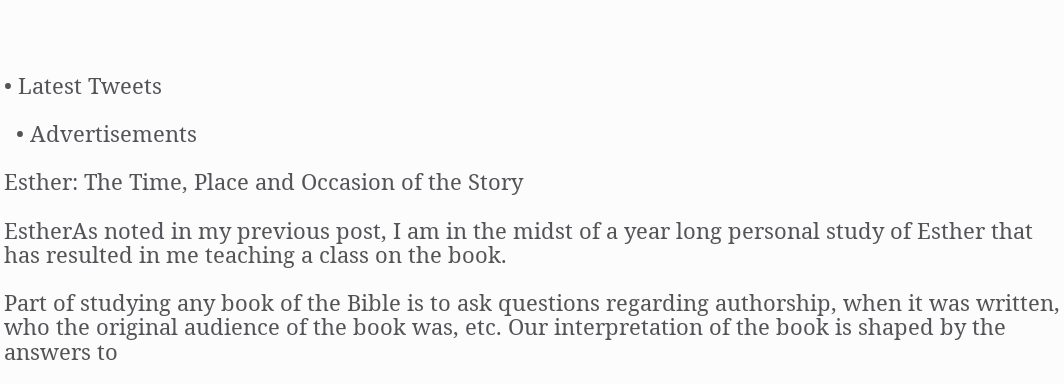• Latest Tweets

  • Advertisements

Esther: The Time, Place and Occasion of the Story

EstherAs noted in my previous post, I am in the midst of a year long personal study of Esther that has resulted in me teaching a class on the book.

Part of studying any book of the Bible is to ask questions regarding authorship, when it was written, who the original audience of the book was, etc. Our interpretation of the book is shaped by the answers to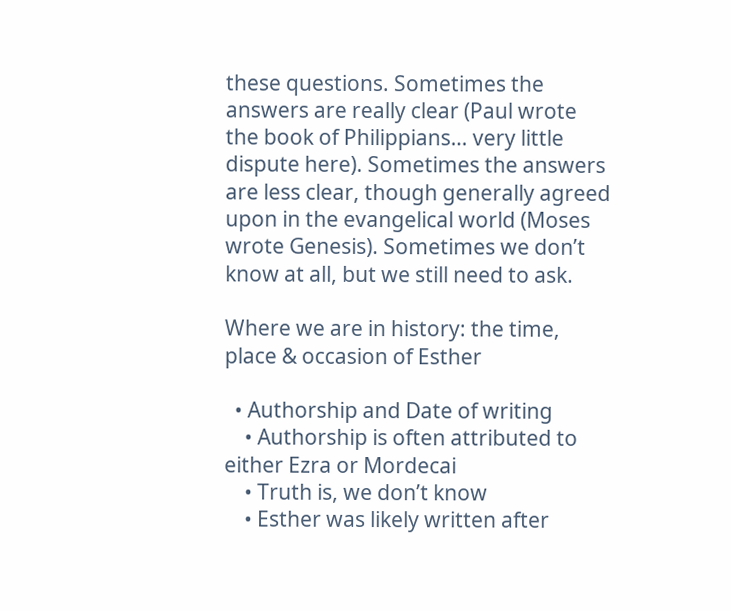these questions. Sometimes the answers are really clear (Paul wrote the book of Philippians… very little dispute here). Sometimes the answers are less clear, though generally agreed upon in the evangelical world (Moses wrote Genesis). Sometimes we don’t know at all, but we still need to ask.

Where we are in history: the time, place & occasion of Esther

  • Authorship and Date of writing
    • Authorship is often attributed to either Ezra or Mordecai
    • Truth is, we don’t know
    • Esther was likely written after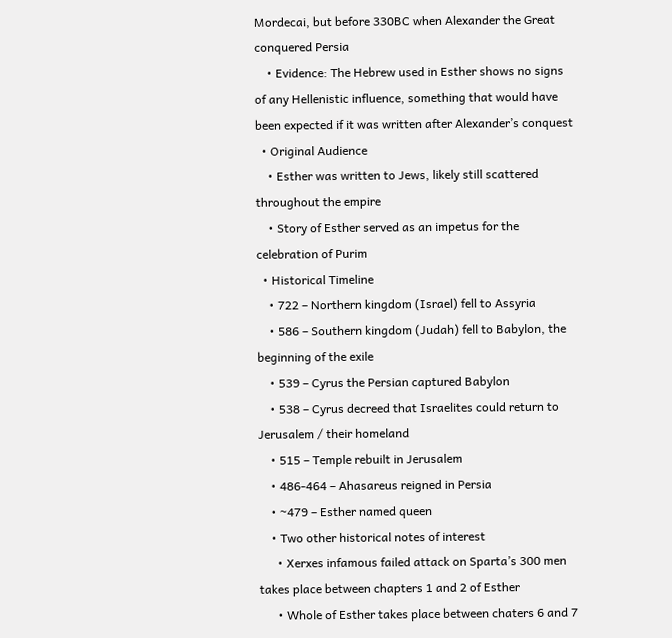Mordecai, but before 330BC when Alexander the Great conquered Persia
    • Evidence: The Hebrew used in Esther shows no signs of any Hellenistic influence, something that would have been expected if it was written after Alexander’s conquest
  • Original Audience
    • Esther was written to Jews, likely still scattered throughout the empire
    • Story of Esther served as an impetus for the celebration of Purim
  • Historical Timeline
    • 722 – Northern kingdom (Israel) fell to Assyria
    • 586 – Southern kingdom (Judah) fell to Babylon, the beginning of the exile
    • 539 – Cyrus the Persian captured Babylon
    • 538 – Cyrus decreed that Israelites could return to Jerusalem / their homeland
    • 515 – Temple rebuilt in Jerusalem
    • 486-464 – Ahasareus reigned in Persia
    • ~479 – Esther named queen
    • Two other historical notes of interest
      • Xerxes infamous failed attack on Sparta’s 300 men takes place between chapters 1 and 2 of Esther
      • Whole of Esther takes place between chaters 6 and 7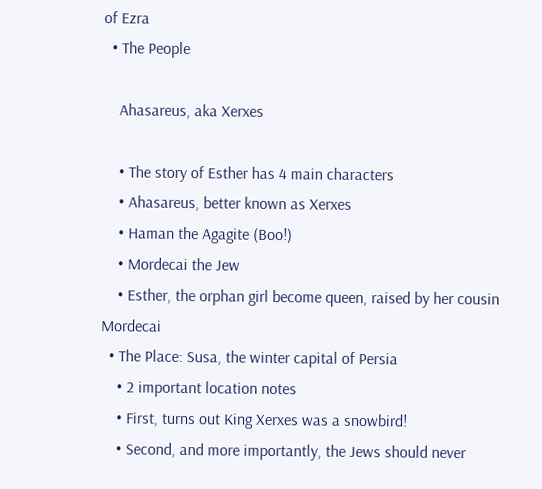of Ezra
  • The People

    Ahasareus, aka Xerxes

    • The story of Esther has 4 main characters
    • Ahasareus, better known as Xerxes
    • Haman the Agagite (Boo!)
    • Mordecai the Jew
    • Esther, the orphan girl become queen, raised by her cousin Mordecai
  • The Place: Susa, the winter capital of Persia
    • 2 important location notes
    • First, turns out King Xerxes was a snowbird!
    • Second, and more importantly, the Jews should never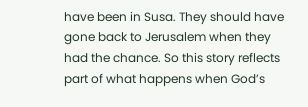have been in Susa. They should have gone back to Jerusalem when they had the chance. So this story reflects part of what happens when God’s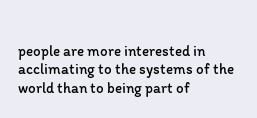people are more interested in acclimating to the systems of the world than to being part of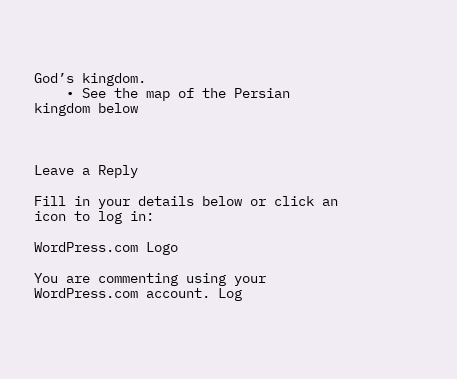God’s kingdom.
    • See the map of the Persian kingdom below



Leave a Reply

Fill in your details below or click an icon to log in:

WordPress.com Logo

You are commenting using your WordPress.com account. Log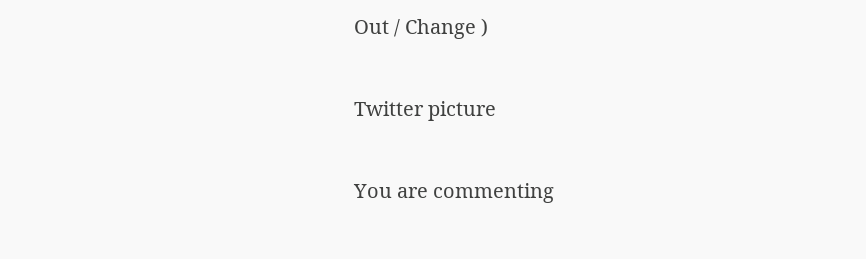Out / Change )

Twitter picture

You are commenting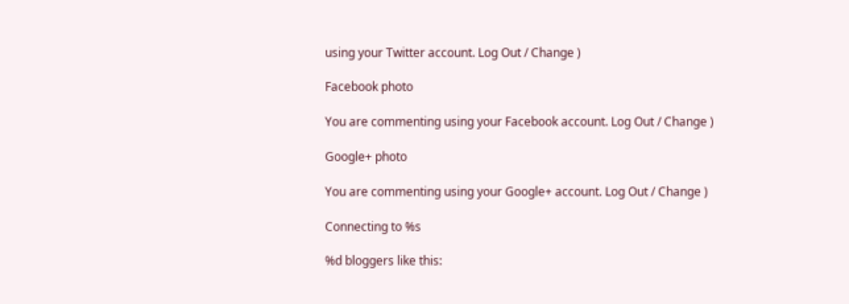using your Twitter account. Log Out / Change )

Facebook photo

You are commenting using your Facebook account. Log Out / Change )

Google+ photo

You are commenting using your Google+ account. Log Out / Change )

Connecting to %s

%d bloggers like this: